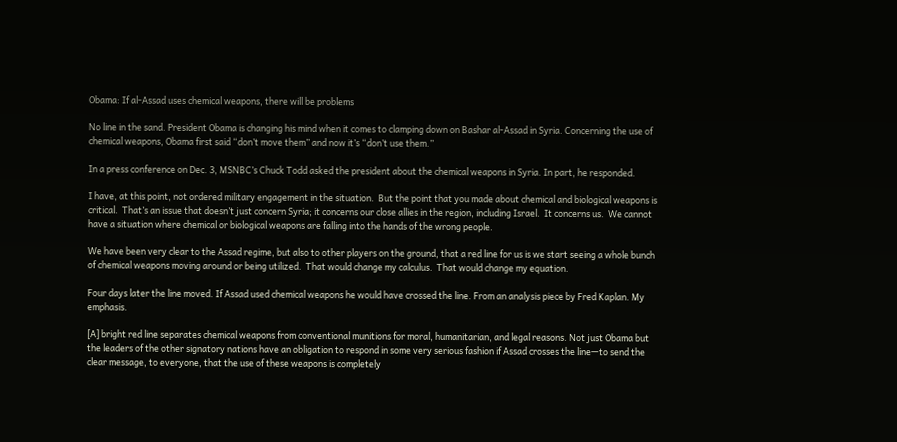Obama: If al-Assad uses chemical weapons, there will be problems

No line in the sand. President Obama is changing his mind when it comes to clamping down on Bashar al-Assad in Syria. Concerning the use of chemical weapons, Obama first said “don’t move them” and now it’s “don’t use them.”

In a press conference on Dec. 3, MSNBC’s Chuck Todd asked the president about the chemical weapons in Syria. In part, he responded.

I have, at this point, not ordered military engagement in the situation.  But the point that you made about chemical and biological weapons is critical.  That’s an issue that doesn’t just concern Syria; it concerns our close allies in the region, including Israel.  It concerns us.  We cannot have a situation where chemical or biological weapons are falling into the hands of the wrong people.

We have been very clear to the Assad regime, but also to other players on the ground, that a red line for us is we start seeing a whole bunch of chemical weapons moving around or being utilized.  That would change my calculus.  That would change my equation.

Four days later the line moved. If Assad used chemical weapons he would have crossed the line. From an analysis piece by Fred Kaplan. My emphasis.

[A] bright red line separates chemical weapons from conventional munitions for moral, humanitarian, and legal reasons. Not just Obama but the leaders of the other signatory nations have an obligation to respond in some very serious fashion if Assad crosses the line—to send the clear message, to everyone, that the use of these weapons is completely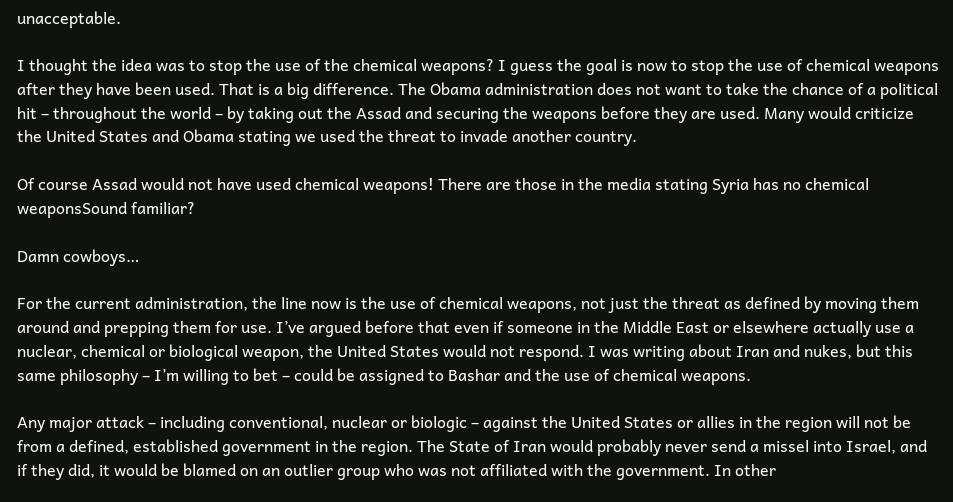unacceptable.

I thought the idea was to stop the use of the chemical weapons? I guess the goal is now to stop the use of chemical weapons after they have been used. That is a big difference. The Obama administration does not want to take the chance of a political hit – throughout the world – by taking out the Assad and securing the weapons before they are used. Many would criticize the United States and Obama stating we used the threat to invade another country.

Of course Assad would not have used chemical weapons! There are those in the media stating Syria has no chemical weaponsSound familiar?

Damn cowboys…

For the current administration, the line now is the use of chemical weapons, not just the threat as defined by moving them around and prepping them for use. I’ve argued before that even if someone in the Middle East or elsewhere actually use a nuclear, chemical or biological weapon, the United States would not respond. I was writing about Iran and nukes, but this same philosophy – I’m willing to bet – could be assigned to Bashar and the use of chemical weapons.

Any major attack – including conventional, nuclear or biologic – against the United States or allies in the region will not be from a defined, established government in the region. The State of Iran would probably never send a missel into Israel, and if they did, it would be blamed on an outlier group who was not affiliated with the government. In other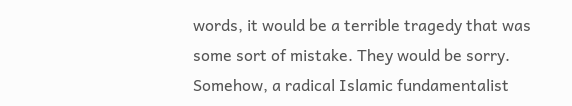words, it would be a terrible tragedy that was some sort of mistake. They would be sorry. Somehow, a radical Islamic fundamentalist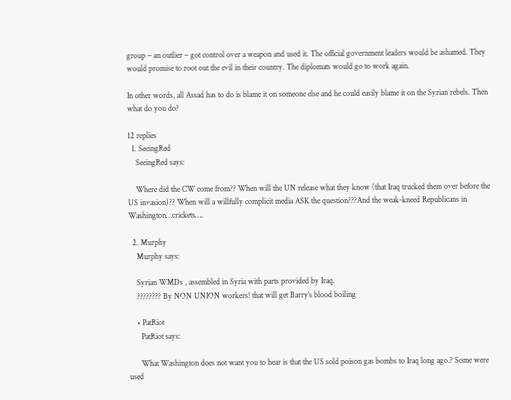group – an outlier – got control over a weapon and used it. The official government leaders would be ashamed. They would promise to root out the evil in their country. The diplomats would go to work again.

In other words, all Assad has to do is blame it on someone else and he could easily blame it on the Syrian rebels. Then what do you do?

12 replies
  1. SeeingRed
    SeeingRed says:

    Where did the CW come from?? When will the UN release what they know (that Iraq trucked them over before the US invasion)?? When will a willfully complicit media ASK the question???And the weak-kneed Republicans in Washington…crickets….

  2. Murphy
    Murphy says:

    Syrian WMDs , assembled in Syria with parts provided by Iraq.
    ???????? By NON UNION workers! that will get Barry’s blood boiling

    • PatRiot
      PatRiot says:

      What Washington does not want you to hear is that the US sold poison gas bombs to Iraq long ago.? Some were used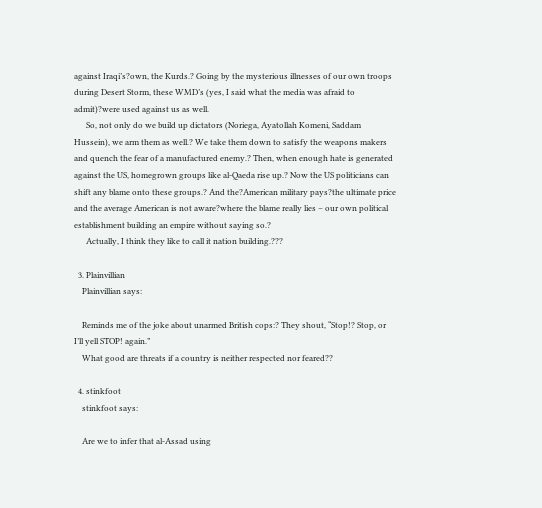against Iraqi’s?own, the Kurds.? Going by the mysterious illnesses of our own troops during Desert Storm, these WMD’s (yes, I said what the media was afraid to admit)?were used against us as well.
      So, not only do we build up dictators (Noriega, Ayatollah Komeni, Saddam Hussein), we arm them as well.? We take them down to satisfy the weapons makers and quench the fear of a manufactured enemy.? Then, when enough hate is generated against the US, homegrown groups like al-Qaeda rise up.? Now the US politicians can shift any blame onto these groups.? And the?American military pays?the ultimate price and the average American is not aware?where the blame really lies – our own political establishment building an empire without saying so.?
      Actually, I think they like to call it nation building.???

  3. Plainvillian
    Plainvillian says:

    Reminds me of the joke about unarmed British cops:? They shout, “Stop!? Stop, or I’ll yell STOP! again.”
    What good are threats if a country is neither respected nor feared??

  4. stinkfoot
    stinkfoot says:

    Are we to infer that al-Assad using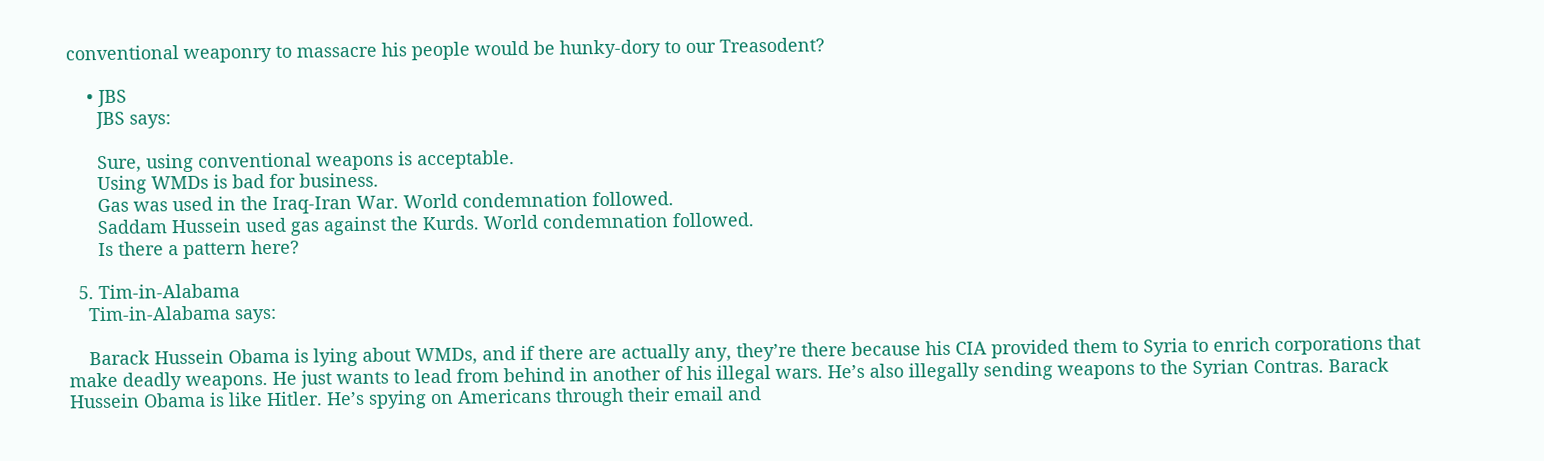conventional weaponry to massacre his people would be hunky-dory to our Treasodent?

    • JBS
      JBS says:

      Sure, using conventional weapons is acceptable.
      Using WMDs is bad for business.
      Gas was used in the Iraq-Iran War. World condemnation followed.
      Saddam Hussein used gas against the Kurds. World condemnation followed.
      Is there a pattern here?

  5. Tim-in-Alabama
    Tim-in-Alabama says:

    Barack Hussein Obama is lying about WMDs, and if there are actually any, they’re there because his CIA provided them to Syria to enrich corporations that make deadly weapons. He just wants to lead from behind in another of his illegal wars. He’s also illegally sending weapons to the Syrian Contras. Barack Hussein Obama is like Hitler. He’s spying on Americans through their email and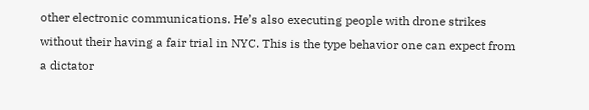other electronic communications. He’s also executing people with drone strikes without their having a fair trial in NYC. This is the type behavior one can expect from a dictator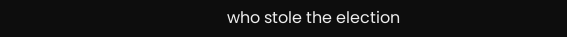who stole the election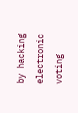by hacking electronic voting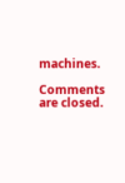machines.

Comments are closed.